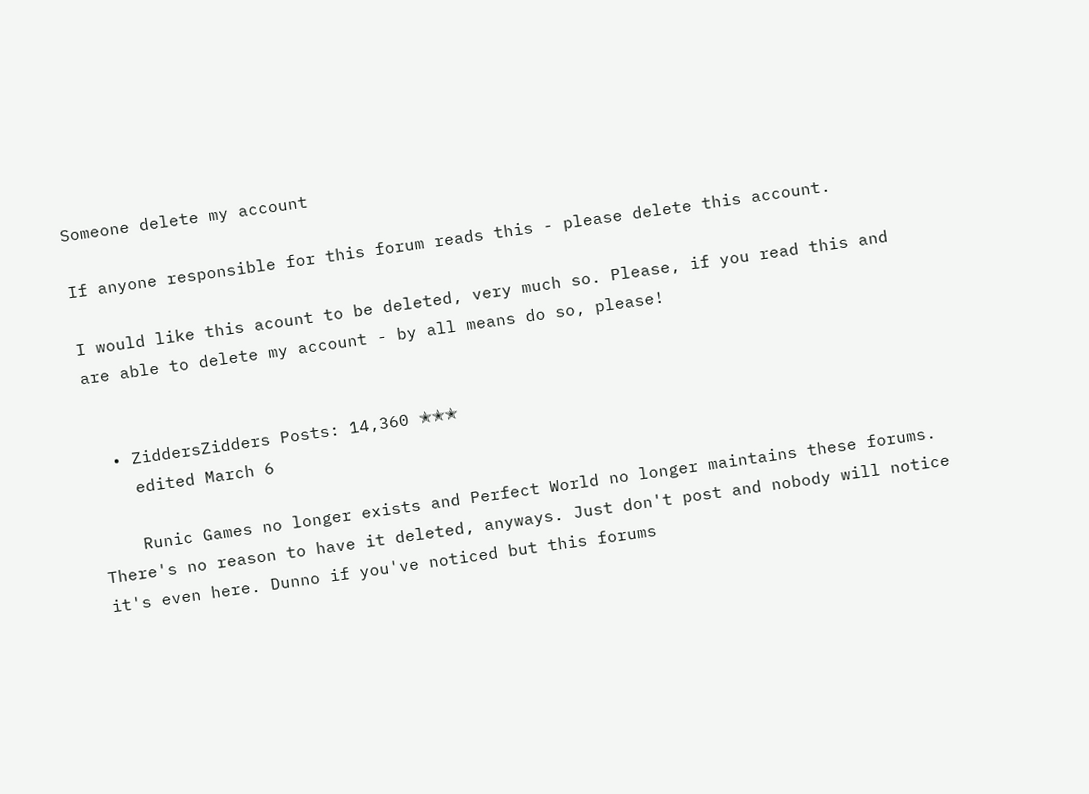Someone delete my account

If anyone responsible for this forum reads this - please delete this account.

I would like this acount to be deleted, very much so. Please, if you read this and are able to delete my account - by all means do so, please!


  • ZiddersZidders Posts: 14,360 ✭✭✭
    edited March 6

    Runic Games no longer exists and Perfect World no longer maintains these forums. There's no reason to have it deleted, anyways. Just don't post and nobody will notice it's even here. Dunno if you've noticed but this forums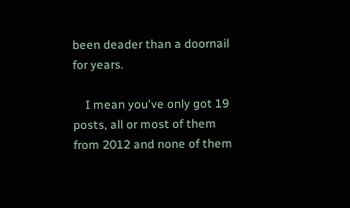been deader than a doornail for years.

    I mean you've only got 19 posts, all or most of them from 2012 and none of them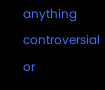anything controversial or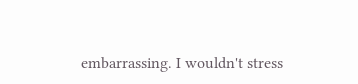embarrassing. I wouldn't stress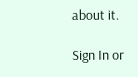about it.

Sign In or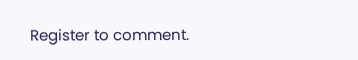Register to comment.